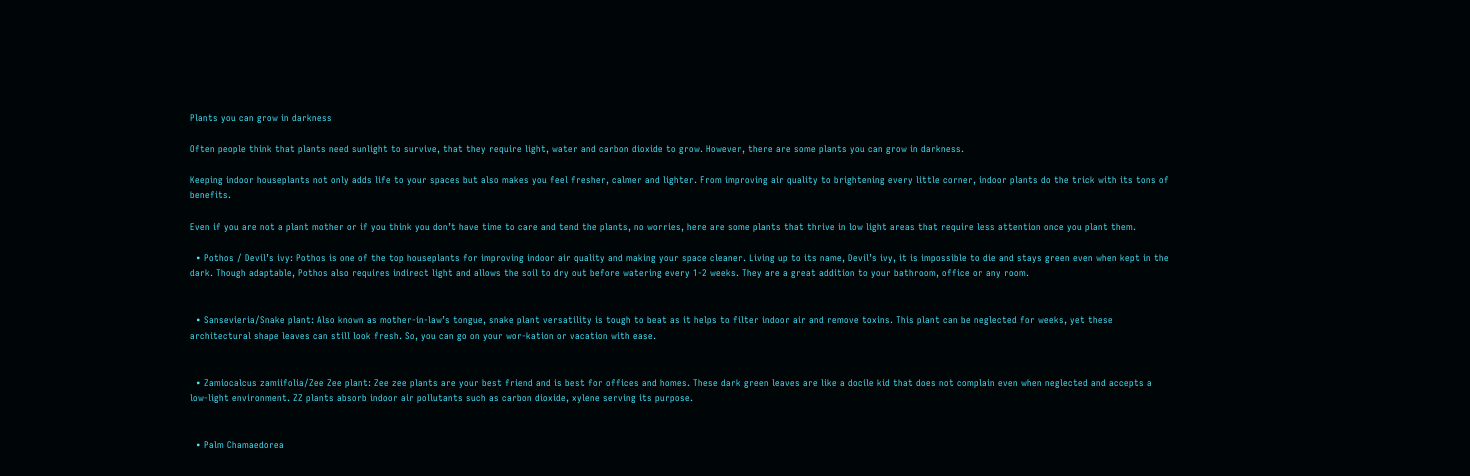Plants you can grow in darkness

Often people think that plants need sunlight to survive, that they require light, water and carbon dioxide to grow. However, there are some plants you can grow in darkness.

Keeping indoor houseplants not only adds life to your spaces but also makes you feel fresher, calmer and lighter. From improving air quality to brightening every little corner, indoor plants do the trick with its tons of benefits.

Even if you are not a plant mother or if you think you don’t have time to care and tend the plants, no worries, here are some plants that thrive in low light areas that require less attention once you plant them.

  • Pothos / Devil’s ivy: Pothos is one of the top houseplants for improving indoor air quality and making your space cleaner. Living up to its name, Devil’s ivy, it is impossible to die and stays green even when kept in the dark. Though adaptable, Pothos also requires indirect light and allows the soil to dry out before watering every 1-2 weeks. They are a great addition to your bathroom, office or any room.


  • Sansevieria/Snake plant: Also known as mother-in-law’s tongue, snake plant versatility is tough to beat as it helps to filter indoor air and remove toxins. This plant can be neglected for weeks, yet these architectural shape leaves can still look fresh. So, you can go on your wor-kation or vacation with ease.


  • Zamiocalcus zamiifolia/Zee Zee plant: Zee zee plants are your best friend and is best for offices and homes. These dark green leaves are like a docile kid that does not complain even when neglected and accepts a low-light environment. ZZ plants absorb indoor air pollutants such as carbon dioxide, xylene serving its purpose.


  • Palm Chamaedorea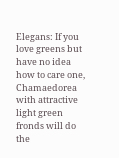Elegans: If you love greens but have no idea how to care one, Chamaedorea with attractive light green fronds will do the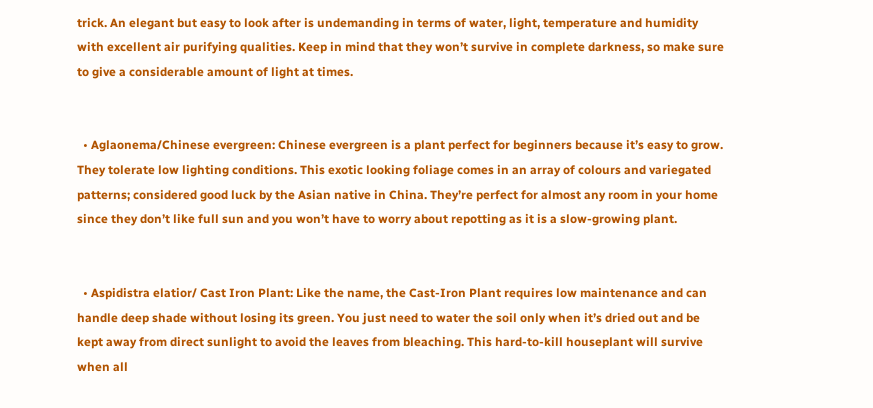trick. An elegant but easy to look after is undemanding in terms of water, light, temperature and humidity with excellent air purifying qualities. Keep in mind that they won’t survive in complete darkness, so make sure to give a considerable amount of light at times.


  • Aglaonema/Chinese evergreen: Chinese evergreen is a plant perfect for beginners because it’s easy to grow. They tolerate low lighting conditions. This exotic looking foliage comes in an array of colours and variegated patterns; considered good luck by the Asian native in China. They’re perfect for almost any room in your home since they don’t like full sun and you won’t have to worry about repotting as it is a slow-growing plant.


  • Aspidistra elatior/ Cast Iron Plant: Like the name, the Cast-Iron Plant requires low maintenance and can handle deep shade without losing its green. You just need to water the soil only when it’s dried out and be kept away from direct sunlight to avoid the leaves from bleaching. This hard-to-kill houseplant will survive when all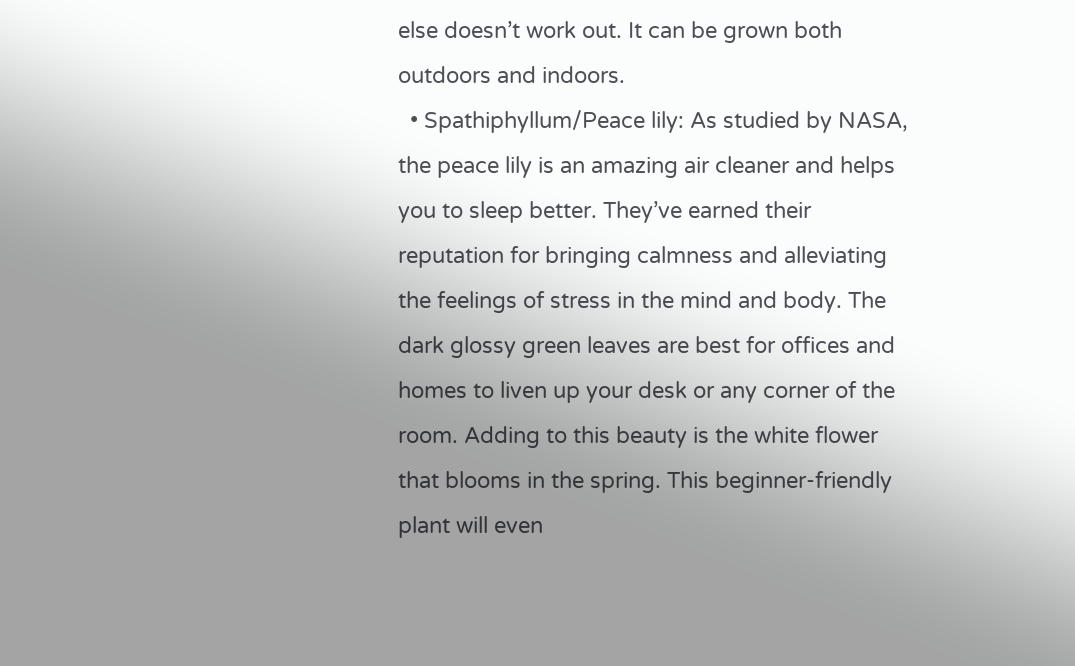else doesn’t work out. It can be grown both outdoors and indoors.
  • Spathiphyllum/Peace lily: As studied by NASA, the peace lily is an amazing air cleaner and helps you to sleep better. They’ve earned their reputation for bringing calmness and alleviating the feelings of stress in the mind and body. The dark glossy green leaves are best for offices and homes to liven up your desk or any corner of the room. Adding to this beauty is the white flower that blooms in the spring. This beginner-friendly plant will even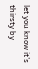let you know it’s thirsty by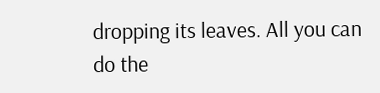dropping its leaves. All you can do the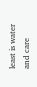least is water and care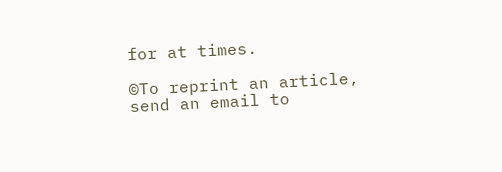for at times.

©To reprint an article, send an email to